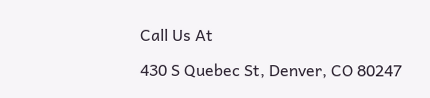Call Us At

430 S Quebec St, Denver, CO 80247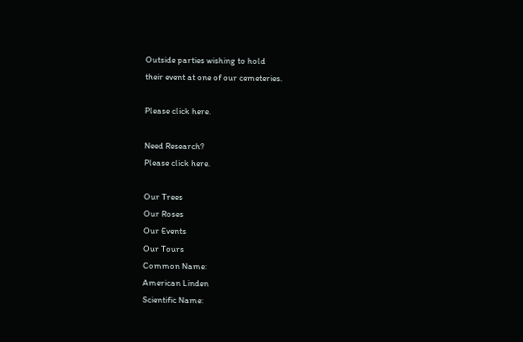Outside parties wishing to hold
their event at one of our cemeteries.

Please click here.

Need Research?
Please click here.

Our Trees
Our Roses
Our Events
Our Tours
Common Name:
American Linden
Scientific Name: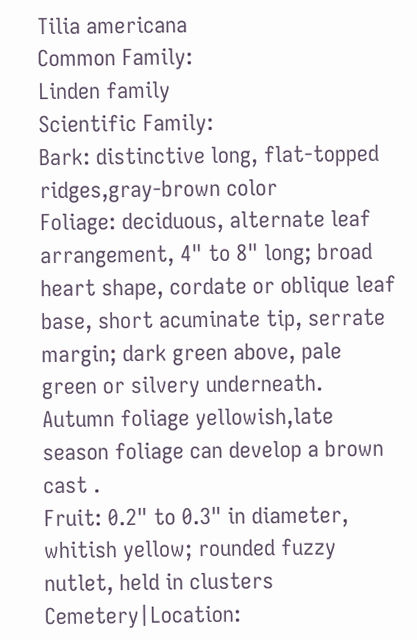Tilia americana
Common Family:
Linden family
Scientific Family:
Bark: distinctive long, flat-topped ridges,gray-brown color
Foliage: deciduous, alternate leaf arrangement, 4" to 8" long; broad heart shape, cordate or oblique leaf base, short acuminate tip, serrate margin; dark green above, pale green or silvery underneath. Autumn foliage yellowish,late season foliage can develop a brown cast .
Fruit: 0.2" to 0.3" in diameter, whitish yellow; rounded fuzzy nutlet, held in clusters
Cemetery|Location: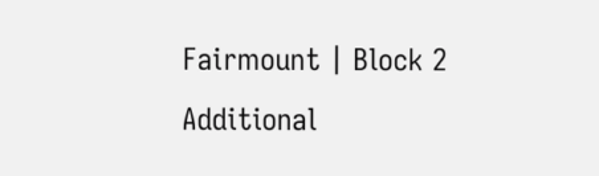Fairmount | Block 2
Additional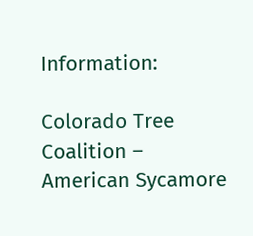Information:

Colorado Tree Coalition – American Sycamore